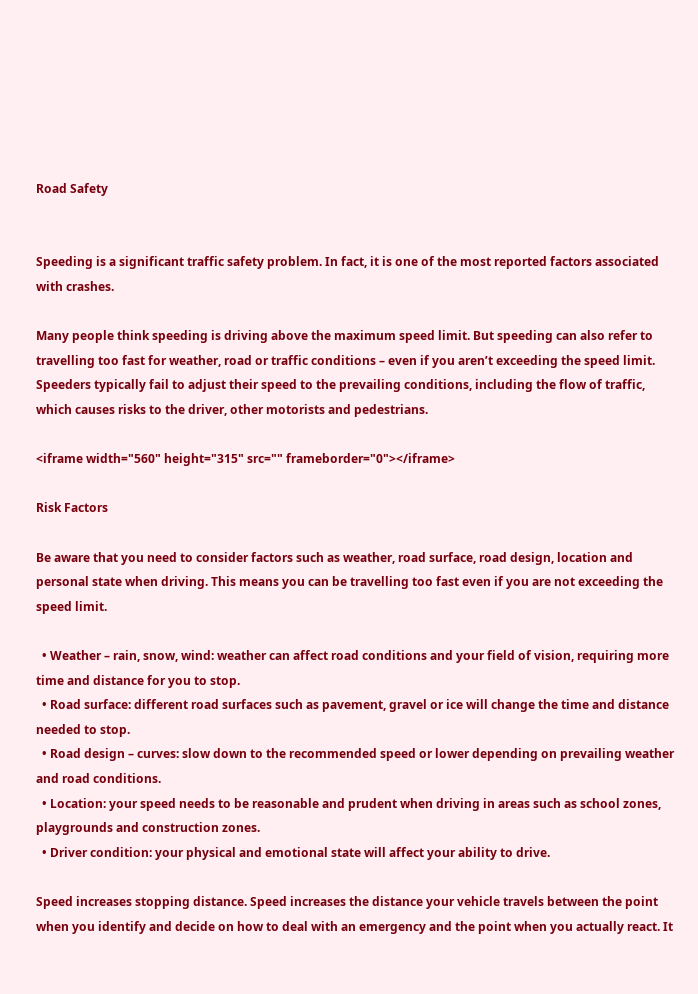Road Safety


Speeding is a significant traffic safety problem. In fact, it is one of the most reported factors associated with crashes.

Many people think speeding is driving above the maximum speed limit. But speeding can also refer to travelling too fast for weather, road or traffic conditions – even if you aren’t exceeding the speed limit. Speeders typically fail to adjust their speed to the prevailing conditions, including the flow of traffic, which causes risks to the driver, other motorists and pedestrians.

<iframe width="560" height="315" src="" frameborder="0"></iframe>

Risk Factors

Be aware that you need to consider factors such as weather, road surface, road design, location and personal state when driving. This means you can be travelling too fast even if you are not exceeding the speed limit.

  • Weather – rain, snow, wind: weather can affect road conditions and your field of vision, requiring more time and distance for you to stop.
  • Road surface: different road surfaces such as pavement, gravel or ice will change the time and distance needed to stop.
  • Road design – curves: slow down to the recommended speed or lower depending on prevailing weather and road conditions.
  • Location: your speed needs to be reasonable and prudent when driving in areas such as school zones, playgrounds and construction zones.
  • Driver condition: your physical and emotional state will affect your ability to drive.

Speed increases stopping distance. Speed increases the distance your vehicle travels between the point when you identify and decide on how to deal with an emergency and the point when you actually react. It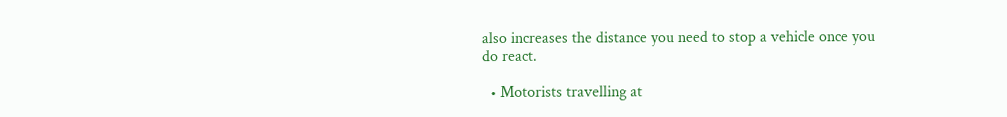also increases the distance you need to stop a vehicle once you do react.

  • Motorists travelling at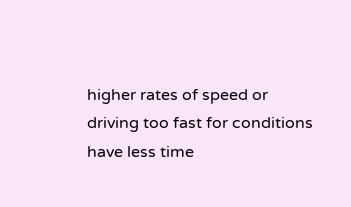higher rates of speed or driving too fast for conditions have less time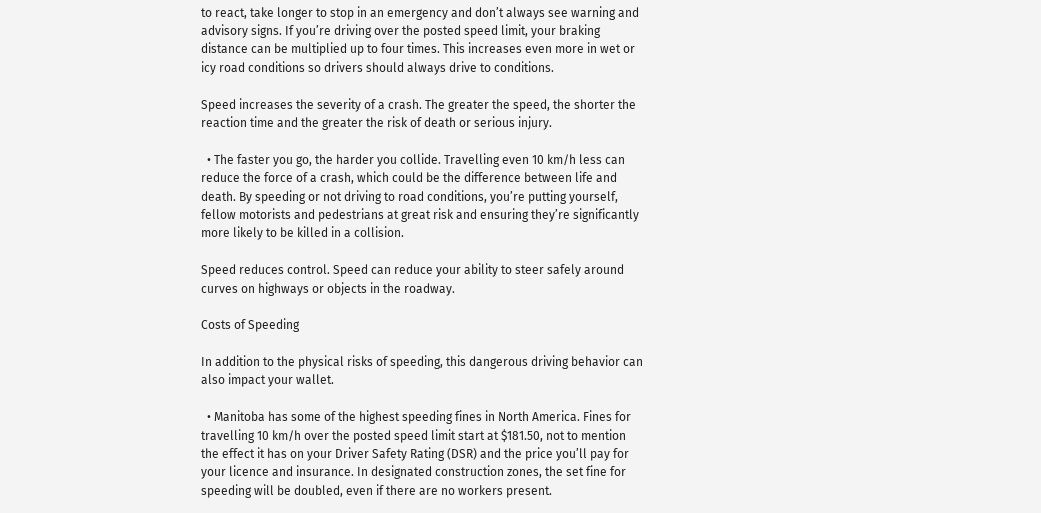to react, take longer to stop in an emergency and don’t always see warning and advisory signs. If you’re driving over the posted speed limit, your braking distance can be multiplied up to four times. This increases even more in wet or icy road conditions so drivers should always drive to conditions.

Speed increases the severity of a crash. The greater the speed, the shorter the reaction time and the greater the risk of death or serious injury.

  • The faster you go, the harder you collide. Travelling even 10 km/h less can reduce the force of a crash, which could be the difference between life and death. By speeding or not driving to road conditions, you’re putting yourself, fellow motorists and pedestrians at great risk and ensuring they’re significantly more likely to be killed in a collision.

Speed reduces control. Speed can reduce your ability to steer safely around curves on highways or objects in the roadway.

Costs of Speeding

In addition to the physical risks of speeding, this dangerous driving behavior can also impact your wallet.

  • Manitoba has some of the highest speeding fines in North America. Fines for travelling 10 km/h over the posted speed limit start at $181.50, not to mention the effect it has on your Driver Safety Rating (DSR) and the price you’ll pay for your licence and insurance. In designated construction zones, the set fine for speeding will be doubled, even if there are no workers present.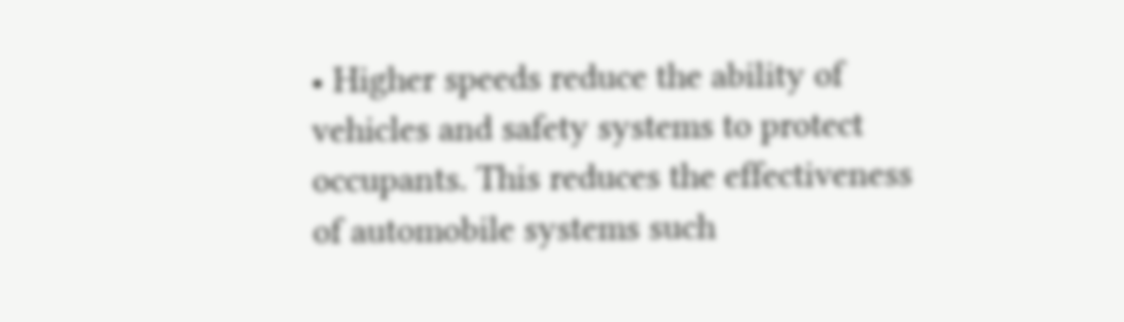• Higher speeds reduce the ability of vehicles and safety systems to protect occupants. This reduces the effectiveness of automobile systems such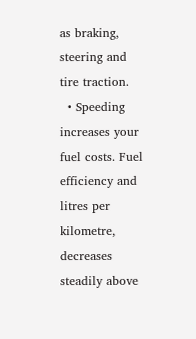as braking, steering and tire traction.
  • Speeding increases your fuel costs. Fuel efficiency and litres per kilometre, decreases steadily above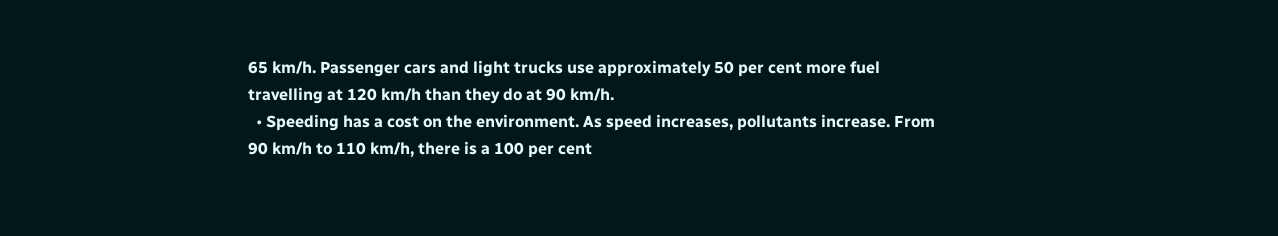65 km/h. Passenger cars and light trucks use approximately 50 per cent more fuel travelling at 120 km/h than they do at 90 km/h.
  • Speeding has a cost on the environment. As speed increases, pollutants increase. From 90 km/h to 110 km/h, there is a 100 per cent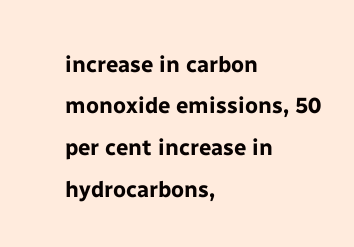increase in carbon monoxide emissions, 50 per cent increase in hydrocarbons,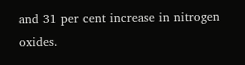and 31 per cent increase in nitrogen oxides.